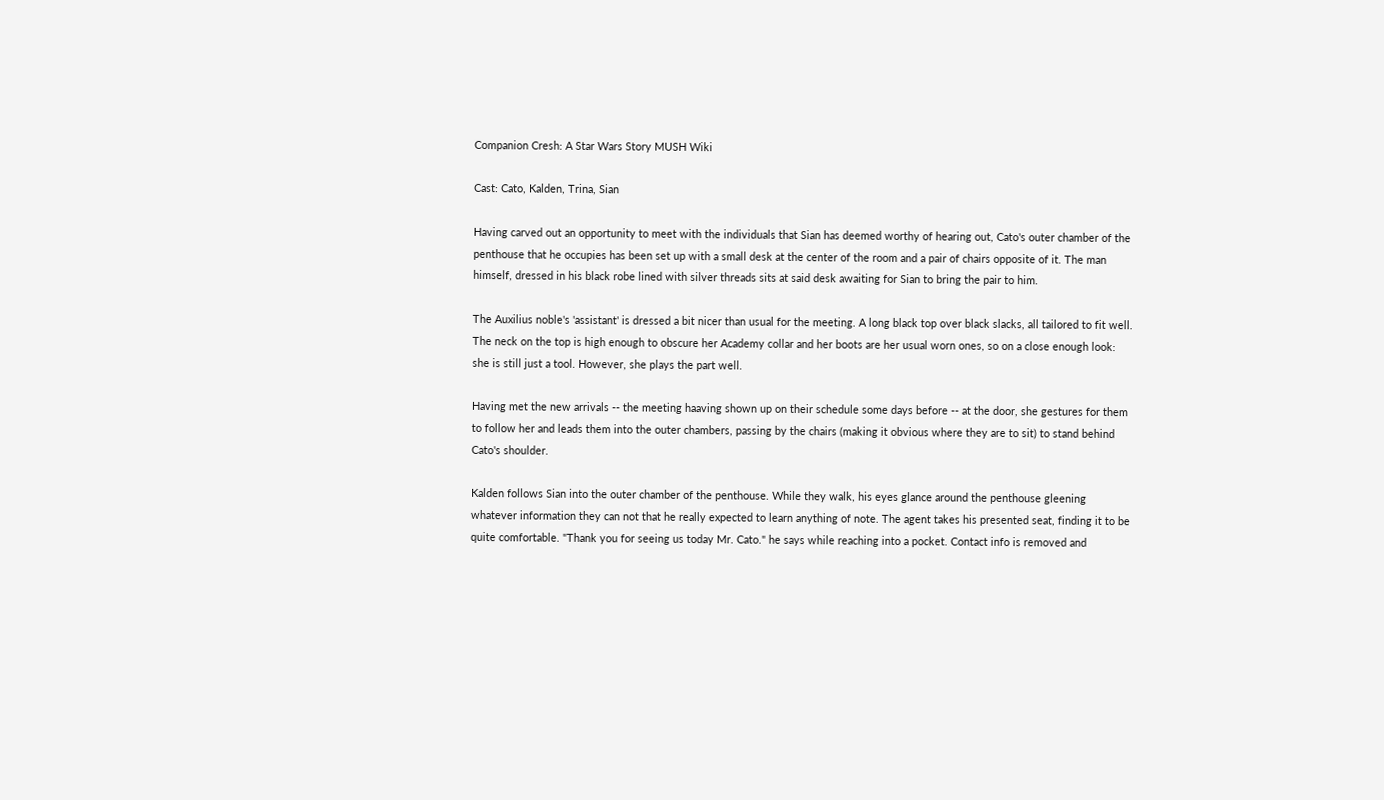Companion Cresh: A Star Wars Story MUSH Wiki

Cast: Cato, Kalden, Trina, Sian

Having carved out an opportunity to meet with the individuals that Sian has deemed worthy of hearing out, Cato's outer chamber of the penthouse that he occupies has been set up with a small desk at the center of the room and a pair of chairs opposite of it. The man himself, dressed in his black robe lined with silver threads sits at said desk awaiting for Sian to bring the pair to him.

The Auxilius noble's 'assistant' is dressed a bit nicer than usual for the meeting. A long black top over black slacks, all tailored to fit well. The neck on the top is high enough to obscure her Academy collar and her boots are her usual worn ones, so on a close enough look: she is still just a tool. However, she plays the part well.

Having met the new arrivals -- the meeting haaving shown up on their schedule some days before -- at the door, she gestures for them to follow her and leads them into the outer chambers, passing by the chairs (making it obvious where they are to sit) to stand behind Cato's shoulder.

Kalden follows Sian into the outer chamber of the penthouse. While they walk, his eyes glance around the penthouse gleening whatever information they can not that he really expected to learn anything of note. The agent takes his presented seat, finding it to be quite comfortable. "Thank you for seeing us today Mr. Cato." he says while reaching into a pocket. Contact info is removed and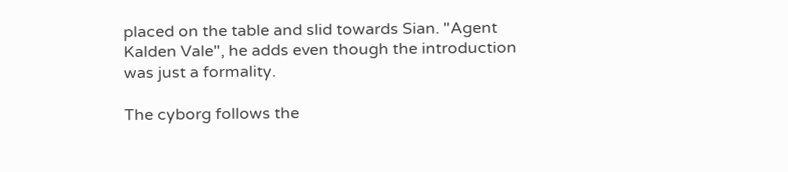placed on the table and slid towards Sian. "Agent Kalden Vale", he adds even though the introduction was just a formality.

The cyborg follows the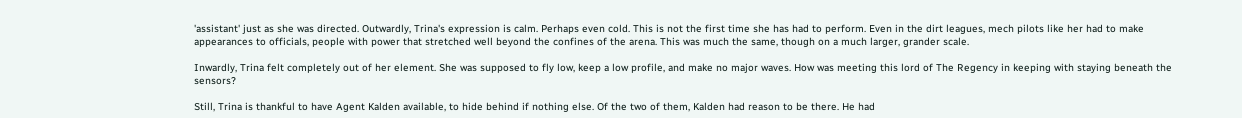'assistant' just as she was directed. Outwardly, Trina's expression is calm. Perhaps even cold. This is not the first time she has had to perform. Even in the dirt leagues, mech pilots like her had to make appearances to officials, people with power that stretched well beyond the confines of the arena. This was much the same, though on a much larger, grander scale.

Inwardly, Trina felt completely out of her element. She was supposed to fly low, keep a low profile, and make no major waves. How was meeting this lord of The Regency in keeping with staying beneath the sensors?

Still, Trina is thankful to have Agent Kalden available, to hide behind if nothing else. Of the two of them, Kalden had reason to be there. He had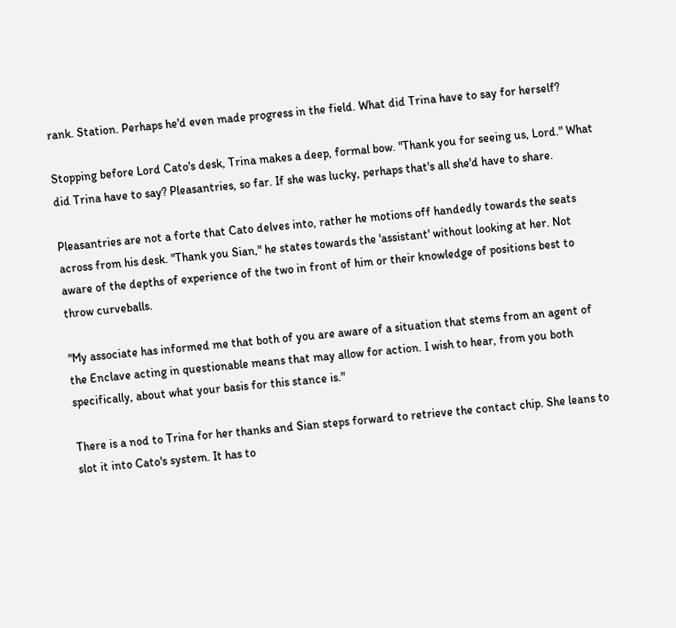rank. Station. Perhaps he'd even made progress in the field. What did Trina have to say for herself?

Stopping before Lord Cato's desk, Trina makes a deep, formal bow. "Thank you for seeing us, Lord." What did Trina have to say? Pleasantries, so far. If she was lucky, perhaps that's all she'd have to share.

Pleasantries are not a forte that Cato delves into, rather he motions off handedly towards the seats across from his desk. "Thank you Sian," he states towards the 'assistant' without looking at her. Not aware of the depths of experience of the two in front of him or their knowledge of positions best to throw curveballs.

"My associate has informed me that both of you are aware of a situation that stems from an agent of the Enclave acting in questionable means that may allow for action. I wish to hear, from you both specifically, about what your basis for this stance is."

There is a nod to Trina for her thanks and Sian steps forward to retrieve the contact chip. She leans to slot it into Cato's system. It has to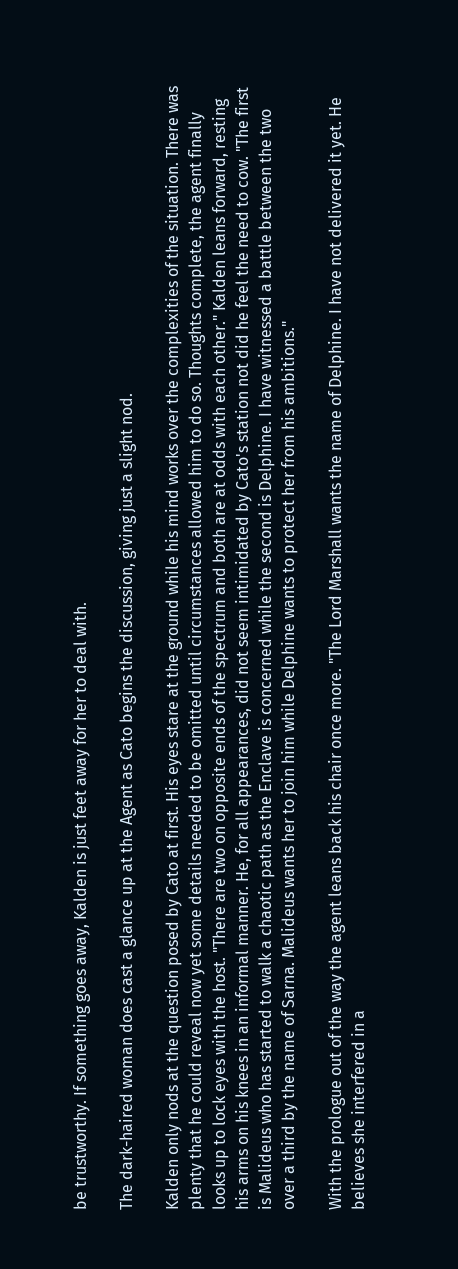be trustworthy. If something goes away, Kalden is just feet away for her to deal with.

The dark-haired woman does cast a glance up at the Agent as Cato begins the discussion, giving just a slight nod.

Kalden only nods at the question posed by Cato at first. His eyes stare at the ground while his mind works over the complexities of the situation. There was plenty that he could reveal now yet some details needed to be omitted until circumstances allowed him to do so. Thoughts complete, the agent finally looks up to lock eyes with the host. "There are two on opposite ends of the spectrum and both are at odds with each other." Kalden leans forward, resting his arms on his knees in an informal manner. He, for all appearances, did not seem intimidated by Cato's station not did he feel the need to cow. "The first is Malideus who has started to walk a chaotic path as the Enclave is concerned while the second is Delphine. I have witnessed a battle between the two over a third by the name of Sarna. Malideus wants her to join him while Delphine wants to protect her from his ambitions."

With the prologue out of the way the agent leans back his chair once more. "The Lord Marshall wants the name of Delphine. I have not delivered it yet. He believes she interfered in a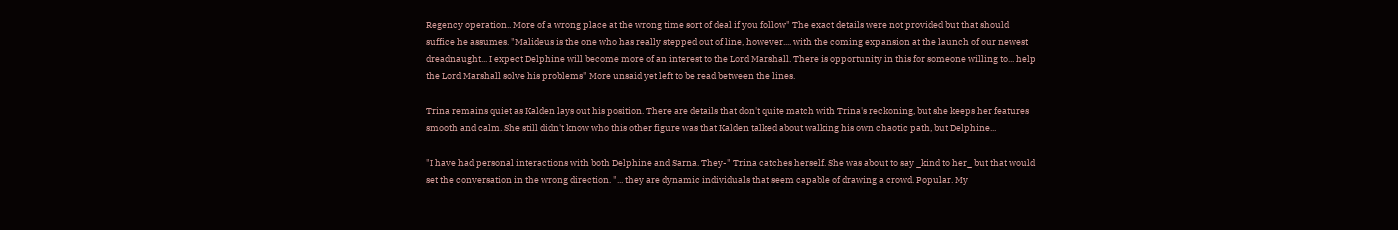Regency operation.. More of a wrong place at the wrong time sort of deal if you follow" The exact details were not provided but that should suffice he assumes. "Malideus is the one who has really stepped out of line, however.... with the coming expansion at the launch of our newest dreadnaught... I expect Delphine will become more of an interest to the Lord Marshall. There is opportunity in this for someone willing to... help the Lord Marshall solve his problems" More unsaid yet left to be read between the lines.

Trina remains quiet as Kalden lays out his position. There are details that don't quite match with Trina's reckoning, but she keeps her features smooth and calm. She still didn't know who this other figure was that Kalden talked about walking his own chaotic path, but Delphine...

"I have had personal interactions with both Delphine and Sarna. They-" Trina catches herself. She was about to say _kind to her_ but that would set the conversation in the wrong direction. "... they are dynamic individuals that seem capable of drawing a crowd. Popular. My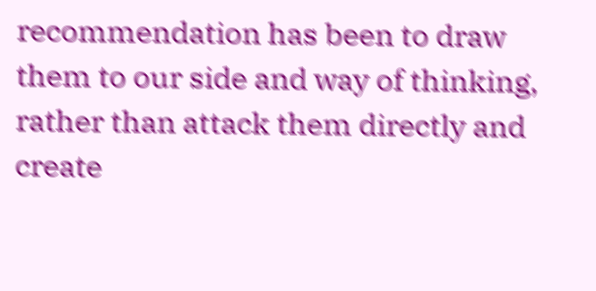recommendation has been to draw them to our side and way of thinking, rather than attack them directly and create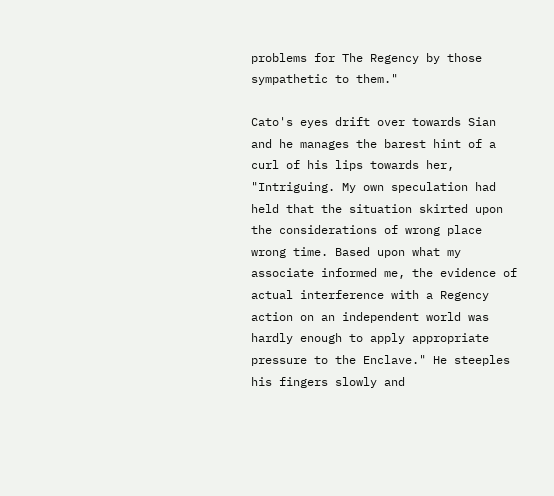problems for The Regency by those sympathetic to them."

Cato's eyes drift over towards Sian and he manages the barest hint of a curl of his lips towards her, "Intriguing. My own speculation had held that the situation skirted upon the considerations of wrong place wrong time. Based upon what my associate informed me, the evidence of actual interference with a Regency action on an independent world was hardly enough to apply appropriate pressure to the Enclave." He steeples his fingers slowly and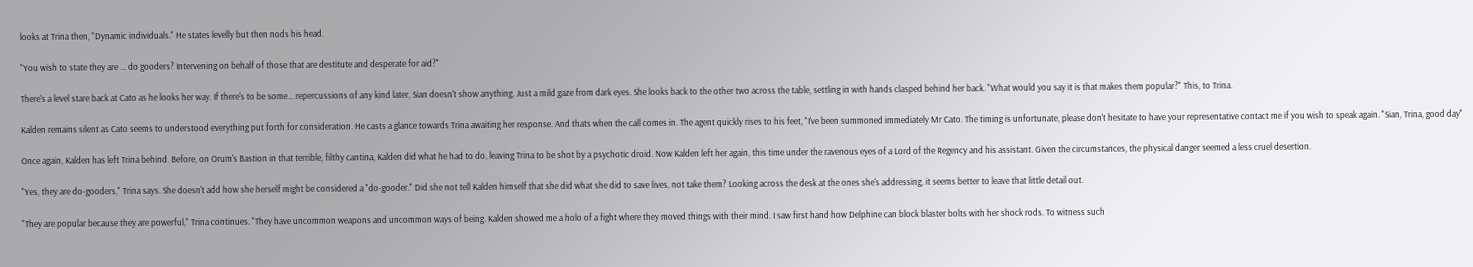looks at Trina then, "Dynamic individuals." He states levelly but then nods his head.

"You wish to state they are ... do gooders? Intervening on behalf of those that are destitute and desperate for aid?"

There's a level stare back at Cato as he looks her way. If there's to be some... repercussions of any kind later, Sian doesn't show anything. Just a mild gaze from dark eyes. She looks back to the other two across the table, settling in with hands clasped behind her back. "What would you say it is that makes them popular?" This, to Trina.

Kalden remains silent as Cato seems to understood everything put forth for consideration. He casts a glance towards Trina awaiting her response. And thats when the call comes in. The agent quickly rises to his feet, "I've been summoned immediately Mr Cato. The timing is unfortunate, please don't hesitate to have your representative contact me if you wish to speak again. "Sian, Trina, good day"

Once again, Kalden has left Trina behind. Before, on Orum's Bastion in that terrible, filthy cantina, Kalden did what he had to do, leaving Trina to be shot by a psychotic droid. Now Kalden left her again, this time under the ravenous eyes of a Lord of the Regency and his assistant. Given the circumstances, the physical danger seemed a less cruel desertion.

"Yes, they are do-gooders," Trina says. She doesn't add how she herself might be considered a "do-gooder." Did she not tell Kalden himself that she did what she did to save lives, not take them? Looking across the desk at the ones she's addressing, it seems better to leave that little detail out.

"They are popular because they are powerful," Trina continues. "They have uncommon weapons and uncommon ways of being. Kalden showed me a holo of a fight where they moved things with their mind. I saw first hand how Delphine can block blaster bolts with her shock rods. To witness such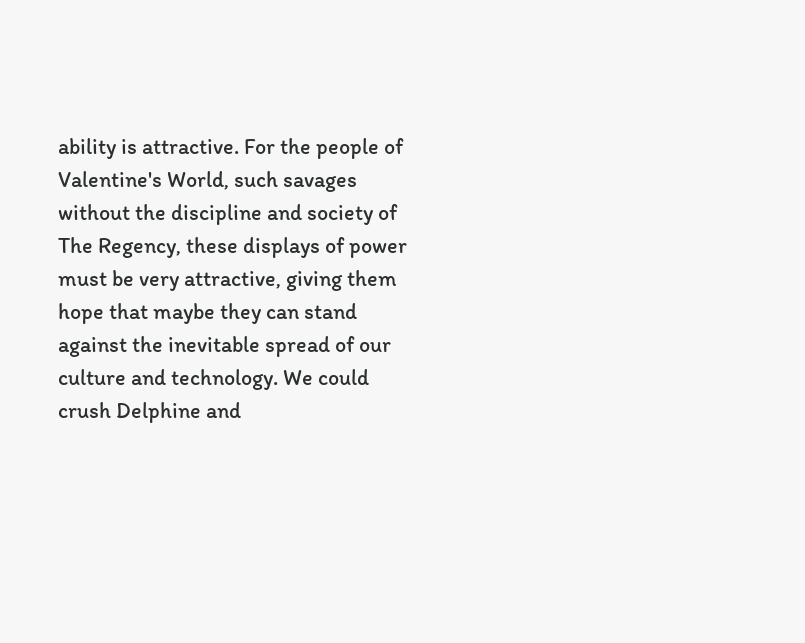ability is attractive. For the people of Valentine's World, such savages without the discipline and society of The Regency, these displays of power must be very attractive, giving them hope that maybe they can stand against the inevitable spread of our culture and technology. We could crush Delphine and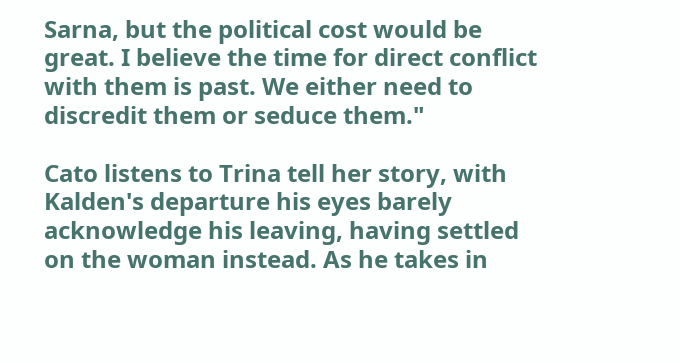Sarna, but the political cost would be great. I believe the time for direct conflict with them is past. We either need to discredit them or seduce them."

Cato listens to Trina tell her story, with Kalden's departure his eyes barely acknowledge his leaving, having settled on the woman instead. As he takes in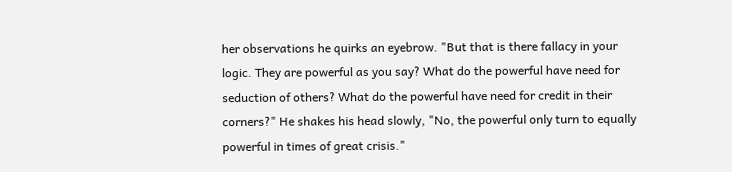her observations he quirks an eyebrow. "But that is there fallacy in your logic. They are powerful as you say? What do the powerful have need for seduction of others? What do the powerful have need for credit in their corners?" He shakes his head slowly, "No, the powerful only turn to equally powerful in times of great crisis."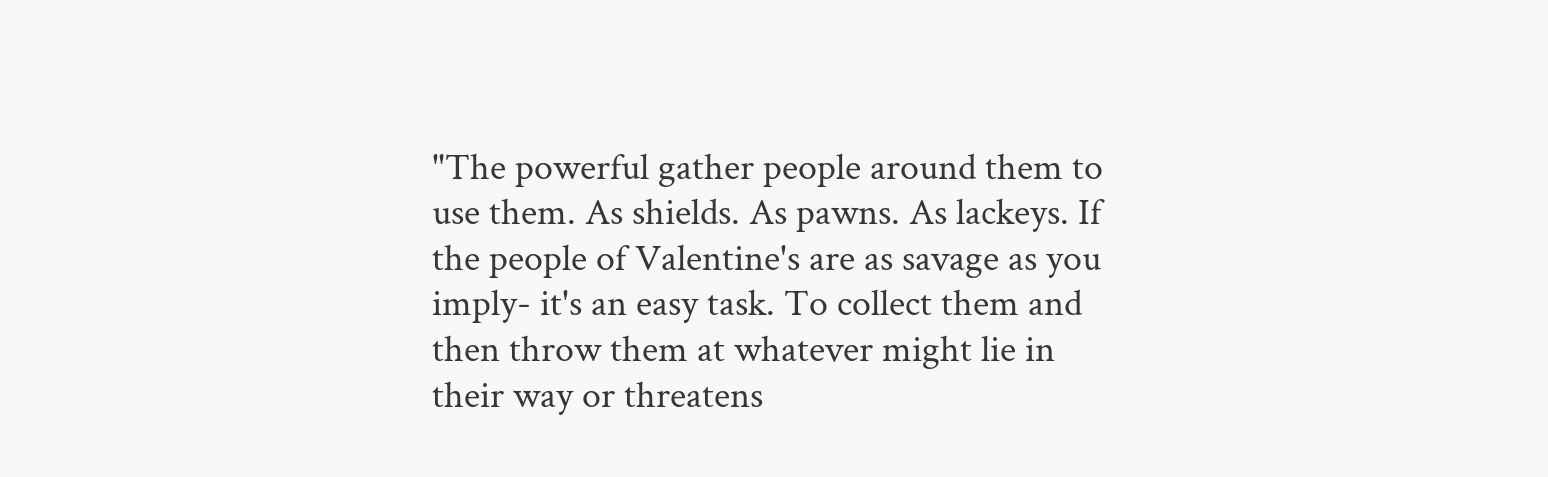"The powerful gather people around them to use them. As shields. As pawns. As lackeys. If the people of Valentine's are as savage as you imply- it's an easy task. To collect them and then throw them at whatever might lie in their way or threatens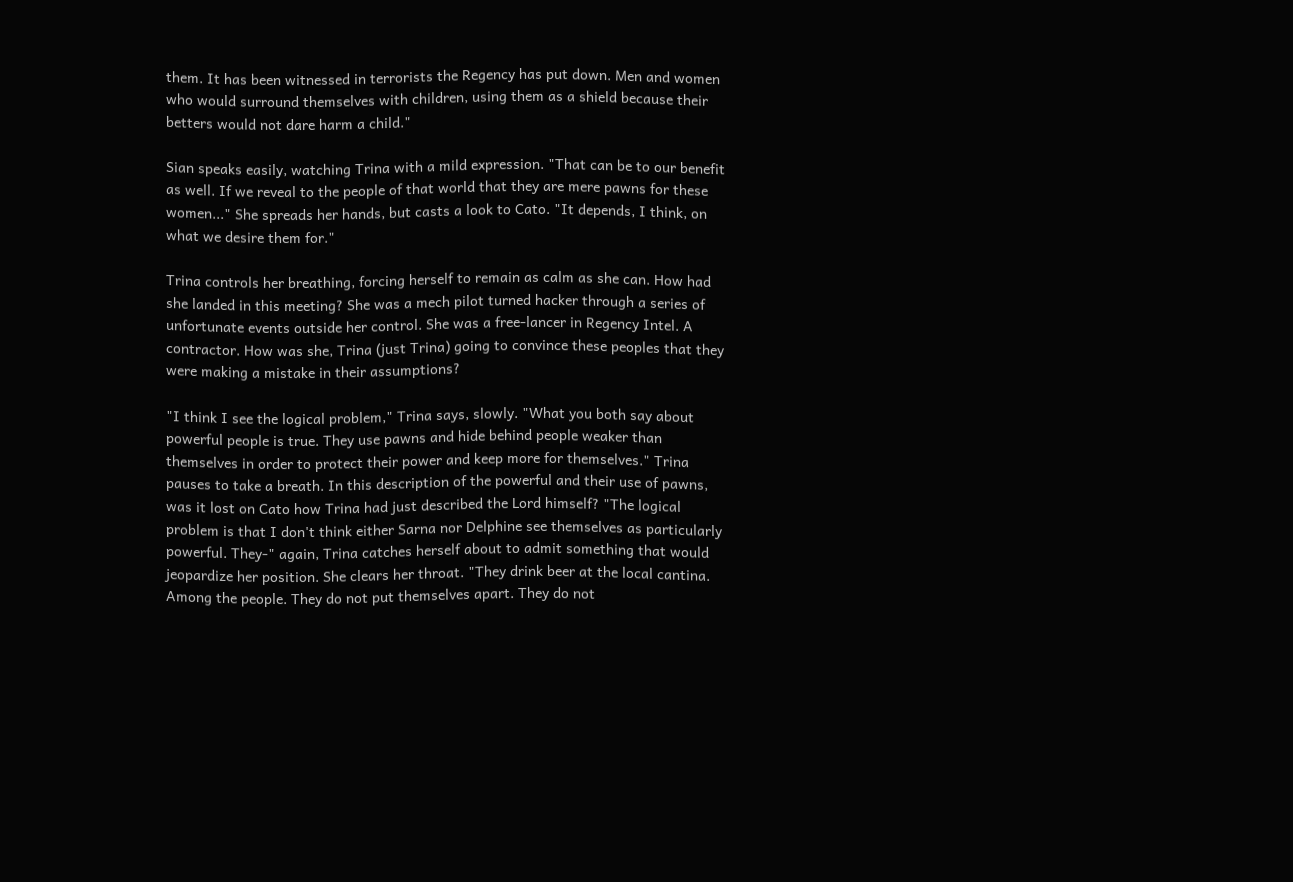them. It has been witnessed in terrorists the Regency has put down. Men and women who would surround themselves with children, using them as a shield because their betters would not dare harm a child."

Sian speaks easily, watching Trina with a mild expression. "That can be to our benefit as well. If we reveal to the people of that world that they are mere pawns for these women..." She spreads her hands, but casts a look to Cato. "It depends, I think, on what we desire them for."

Trina controls her breathing, forcing herself to remain as calm as she can. How had she landed in this meeting? She was a mech pilot turned hacker through a series of unfortunate events outside her control. She was a free-lancer in Regency Intel. A contractor. How was she, Trina (just Trina) going to convince these peoples that they were making a mistake in their assumptions?

"I think I see the logical problem," Trina says, slowly. "What you both say about powerful people is true. They use pawns and hide behind people weaker than themselves in order to protect their power and keep more for themselves." Trina pauses to take a breath. In this description of the powerful and their use of pawns, was it lost on Cato how Trina had just described the Lord himself? "The logical problem is that I don't think either Sarna nor Delphine see themselves as particularly powerful. They-" again, Trina catches herself about to admit something that would jeopardize her position. She clears her throat. "They drink beer at the local cantina. Among the people. They do not put themselves apart. They do not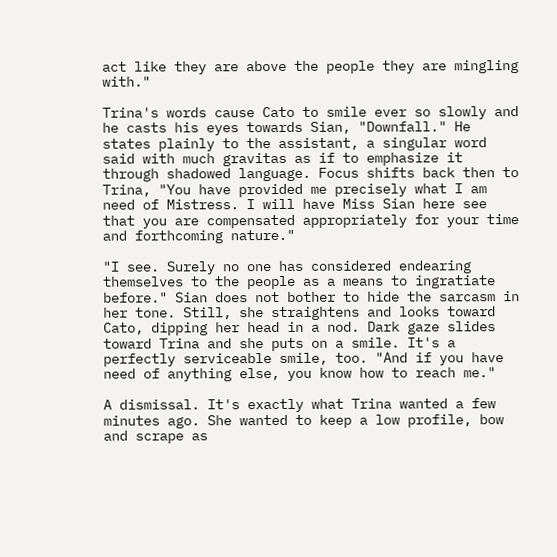act like they are above the people they are mingling with."

Trina's words cause Cato to smile ever so slowly and he casts his eyes towards Sian, "Downfall." He states plainly to the assistant, a singular word said with much gravitas as if to emphasize it through shadowed language. Focus shifts back then to Trina, "You have provided me precisely what I am need of Mistress. I will have Miss Sian here see that you are compensated appropriately for your time and forthcoming nature."

"I see. Surely no one has considered endearing themselves to the people as a means to ingratiate before." Sian does not bother to hide the sarcasm in her tone. Still, she straightens and looks toward Cato, dipping her head in a nod. Dark gaze slides toward Trina and she puts on a smile. It's a perfectly serviceable smile, too. "And if you have need of anything else, you know how to reach me."

A dismissal. It's exactly what Trina wanted a few minutes ago. She wanted to keep a low profile, bow and scrape as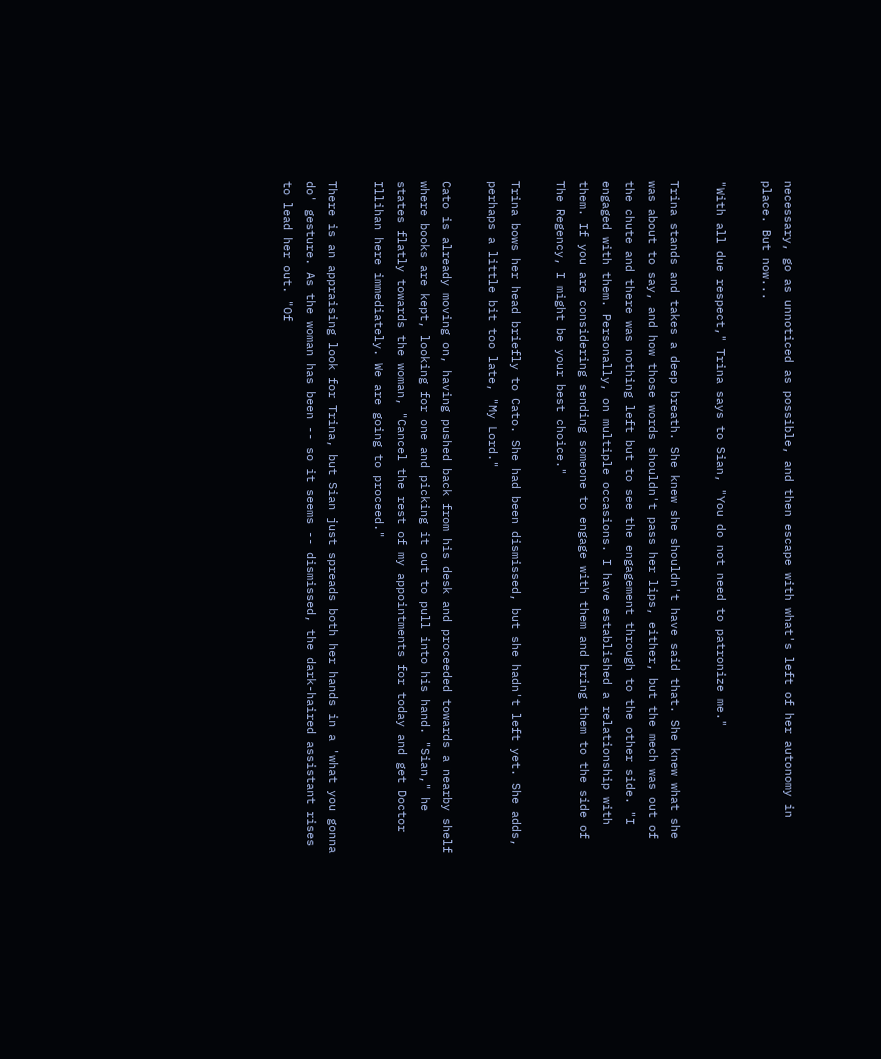necessary, go as unnoticed as possible, and then escape with what's left of her autonomy in place. But now...

"With all due respect," Trina says to Sian, "You do not need to patronize me."

Trina stands and takes a deep breath. She knew she shouldn't have said that. She knew what she was about to say, and how those words shouldn't pass her lips, either, but the mech was out of the chute and there was nothing left but to see the engagement through to the other side. "I engaged with them. Personally, on multiple occasions. I have established a relationship with them. If you are considering sending someone to engage with them and bring them to the side of The Regency, I might be your best choice."

Trina bows her head briefly to Cato. She had been dismissed, but she hadn't left yet. She adds, perhaps a little bit too late, "My Lord."

Cato is already moving on, having pushed back from his desk and proceeded towards a nearby shelf where books are kept, looking for one and picking it out to pull into his hand. "Sian," he states flatly towards the woman, "Cancel the rest of my appointments for today and get Doctor Illihan here immediately. We are going to proceed."

There is an appraising look for Trina, but Sian just spreads both her hands in a 'what you gonna do' gesture. As the woman has been -- so it seems -- dismissed, the dark-haired assistant rises to lead her out. "Of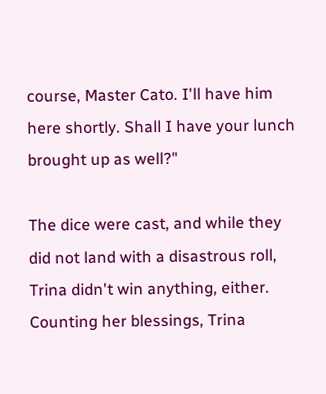course, Master Cato. I'll have him here shortly. Shall I have your lunch brought up as well?"

The dice were cast, and while they did not land with a disastrous roll, Trina didn't win anything, either. Counting her blessings, Trina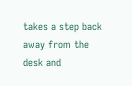takes a step back away from the desk and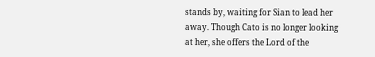stands by, waiting for Sian to lead her away. Though Cato is no longer looking at her, she offers the Lord of the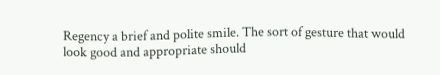Regency a brief and polite smile. The sort of gesture that would look good and appropriate should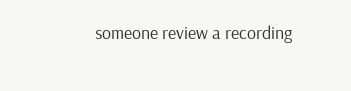someone review a recording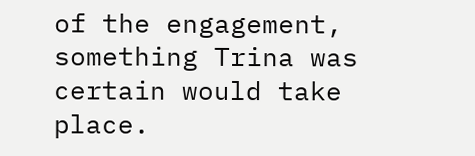of the engagement, something Trina was certain would take place.